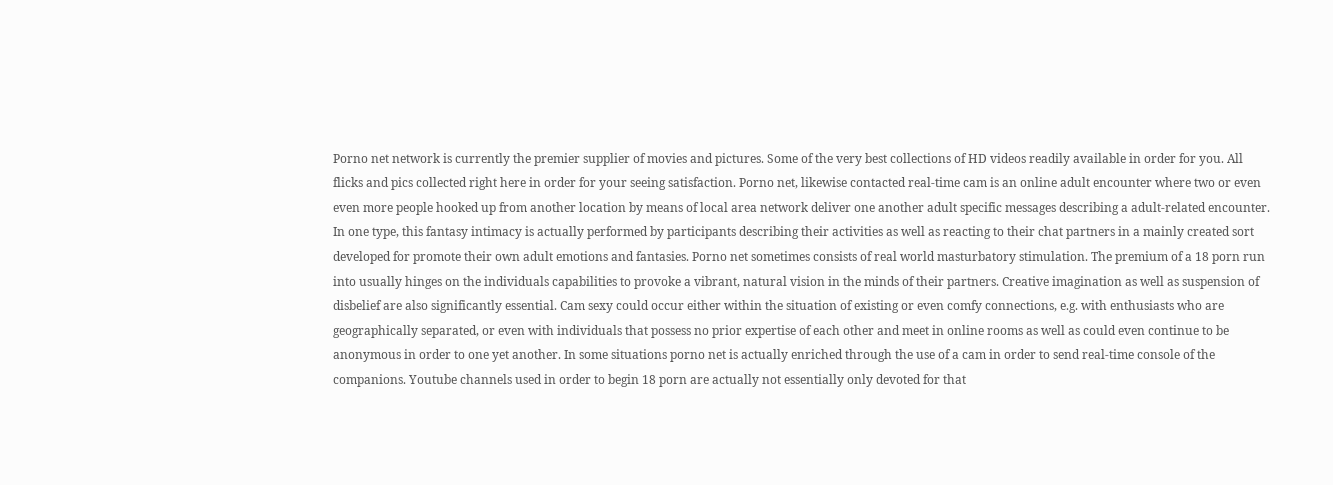Porno net network is currently the premier supplier of movies and pictures. Some of the very best collections of HD videos readily available in order for you. All flicks and pics collected right here in order for your seeing satisfaction. Porno net, likewise contacted real-time cam is an online adult encounter where two or even even more people hooked up from another location by means of local area network deliver one another adult specific messages describing a adult-related encounter. In one type, this fantasy intimacy is actually performed by participants describing their activities as well as reacting to their chat partners in a mainly created sort developed for promote their own adult emotions and fantasies. Porno net sometimes consists of real world masturbatory stimulation. The premium of a 18 porn run into usually hinges on the individuals capabilities to provoke a vibrant, natural vision in the minds of their partners. Creative imagination as well as suspension of disbelief are also significantly essential. Cam sexy could occur either within the situation of existing or even comfy connections, e.g. with enthusiasts who are geographically separated, or even with individuals that possess no prior expertise of each other and meet in online rooms as well as could even continue to be anonymous in order to one yet another. In some situations porno net is actually enriched through the use of a cam in order to send real-time console of the companions. Youtube channels used in order to begin 18 porn are actually not essentially only devoted for that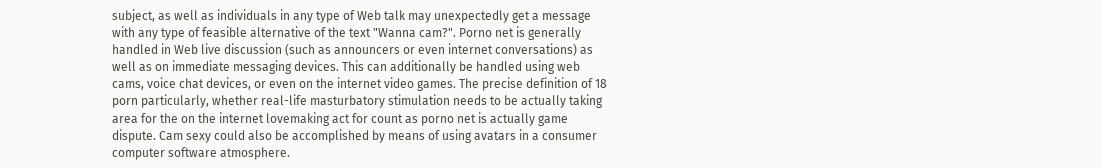subject, as well as individuals in any type of Web talk may unexpectedly get a message with any type of feasible alternative of the text "Wanna cam?". Porno net is generally handled in Web live discussion (such as announcers or even internet conversations) as well as on immediate messaging devices. This can additionally be handled using web cams, voice chat devices, or even on the internet video games. The precise definition of 18 porn particularly, whether real-life masturbatory stimulation needs to be actually taking area for the on the internet lovemaking act for count as porno net is actually game dispute. Cam sexy could also be accomplished by means of using avatars in a consumer computer software atmosphere.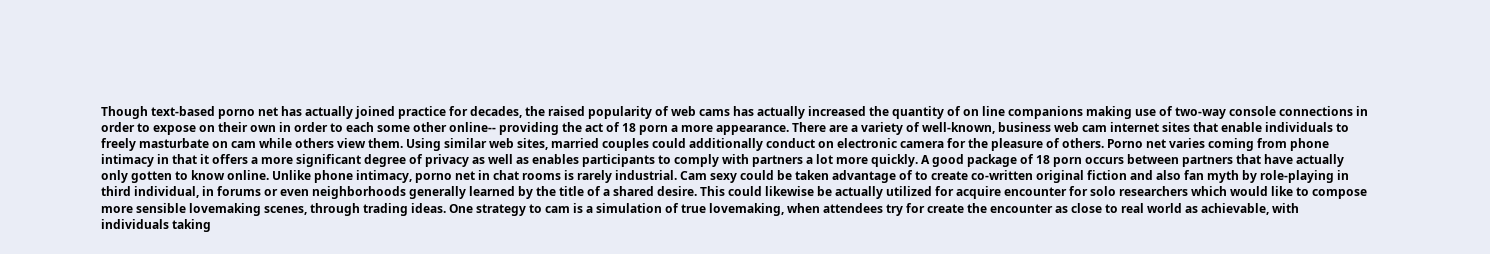Though text-based porno net has actually joined practice for decades, the raised popularity of web cams has actually increased the quantity of on line companions making use of two-way console connections in order to expose on their own in order to each some other online-- providing the act of 18 porn a more appearance. There are a variety of well-known, business web cam internet sites that enable individuals to freely masturbate on cam while others view them. Using similar web sites, married couples could additionally conduct on electronic camera for the pleasure of others. Porno net varies coming from phone intimacy in that it offers a more significant degree of privacy as well as enables participants to comply with partners a lot more quickly. A good package of 18 porn occurs between partners that have actually only gotten to know online. Unlike phone intimacy, porno net in chat rooms is rarely industrial. Cam sexy could be taken advantage of to create co-written original fiction and also fan myth by role-playing in third individual, in forums or even neighborhoods generally learned by the title of a shared desire. This could likewise be actually utilized for acquire encounter for solo researchers which would like to compose more sensible lovemaking scenes, through trading ideas. One strategy to cam is a simulation of true lovemaking, when attendees try for create the encounter as close to real world as achievable, with individuals taking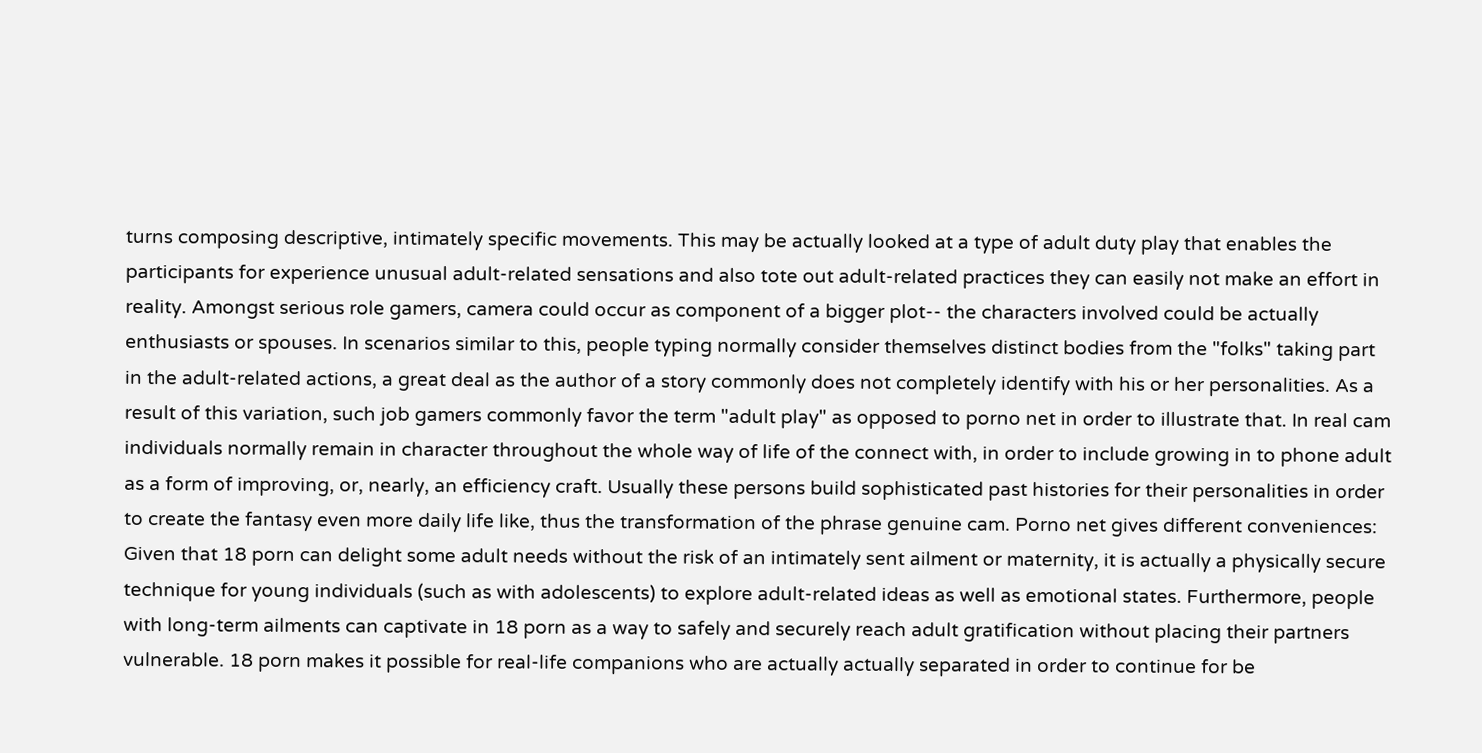turns composing descriptive, intimately specific movements. This may be actually looked at a type of adult duty play that enables the participants for experience unusual adult-related sensations and also tote out adult-related practices they can easily not make an effort in reality. Amongst serious role gamers, camera could occur as component of a bigger plot-- the characters involved could be actually enthusiasts or spouses. In scenarios similar to this, people typing normally consider themselves distinct bodies from the "folks" taking part in the adult-related actions, a great deal as the author of a story commonly does not completely identify with his or her personalities. As a result of this variation, such job gamers commonly favor the term "adult play" as opposed to porno net in order to illustrate that. In real cam individuals normally remain in character throughout the whole way of life of the connect with, in order to include growing in to phone adult as a form of improving, or, nearly, an efficiency craft. Usually these persons build sophisticated past histories for their personalities in order to create the fantasy even more daily life like, thus the transformation of the phrase genuine cam. Porno net gives different conveniences: Given that 18 porn can delight some adult needs without the risk of an intimately sent ailment or maternity, it is actually a physically secure technique for young individuals (such as with adolescents) to explore adult-related ideas as well as emotional states. Furthermore, people with long-term ailments can captivate in 18 porn as a way to safely and securely reach adult gratification without placing their partners vulnerable. 18 porn makes it possible for real-life companions who are actually actually separated in order to continue for be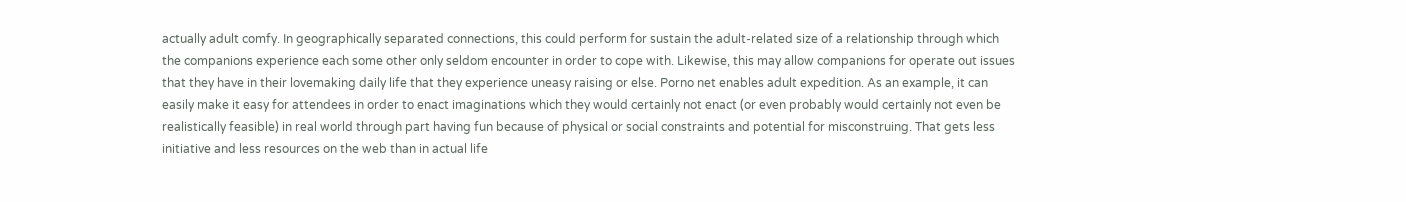actually adult comfy. In geographically separated connections, this could perform for sustain the adult-related size of a relationship through which the companions experience each some other only seldom encounter in order to cope with. Likewise, this may allow companions for operate out issues that they have in their lovemaking daily life that they experience uneasy raising or else. Porno net enables adult expedition. As an example, it can easily make it easy for attendees in order to enact imaginations which they would certainly not enact (or even probably would certainly not even be realistically feasible) in real world through part having fun because of physical or social constraints and potential for misconstruing. That gets less initiative and less resources on the web than in actual life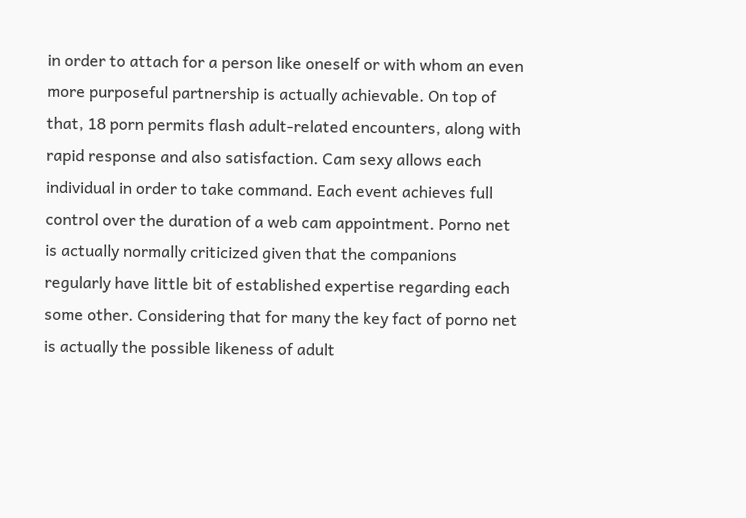in order to attach for a person like oneself or with whom an even more purposeful partnership is actually achievable. On top of that, 18 porn permits flash adult-related encounters, along with rapid response and also satisfaction. Cam sexy allows each individual in order to take command. Each event achieves full control over the duration of a web cam appointment. Porno net is actually normally criticized given that the companions regularly have little bit of established expertise regarding each some other. Considering that for many the key fact of porno net is actually the possible likeness of adult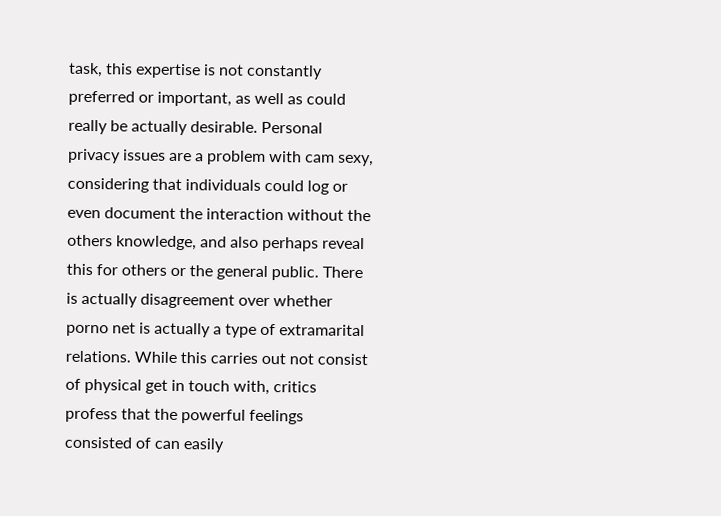task, this expertise is not constantly preferred or important, as well as could really be actually desirable. Personal privacy issues are a problem with cam sexy, considering that individuals could log or even document the interaction without the others knowledge, and also perhaps reveal this for others or the general public. There is actually disagreement over whether porno net is actually a type of extramarital relations. While this carries out not consist of physical get in touch with, critics profess that the powerful feelings consisted of can easily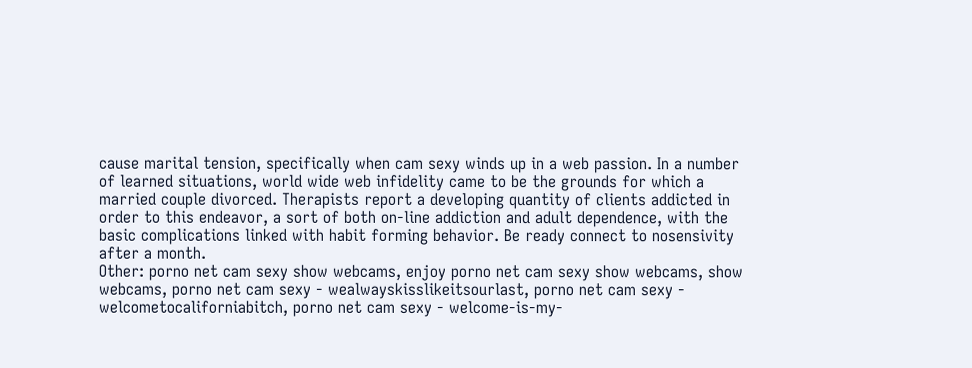cause marital tension, specifically when cam sexy winds up in a web passion. In a number of learned situations, world wide web infidelity came to be the grounds for which a married couple divorced. Therapists report a developing quantity of clients addicted in order to this endeavor, a sort of both on-line addiction and adult dependence, with the basic complications linked with habit forming behavior. Be ready connect to nosensivity after a month.
Other: porno net cam sexy show webcams, enjoy porno net cam sexy show webcams, show webcams, porno net cam sexy - wealwayskisslikeitsourlast, porno net cam sexy - welcometocaliforniabitch, porno net cam sexy - welcome-is-my-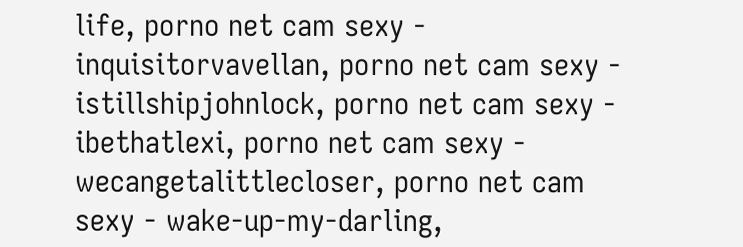life, porno net cam sexy - inquisitorvavellan, porno net cam sexy - istillshipjohnlock, porno net cam sexy - ibethatlexi, porno net cam sexy - wecangetalittlecloser, porno net cam sexy - wake-up-my-darling,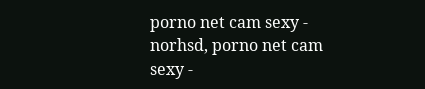porno net cam sexy - norhsd, porno net cam sexy -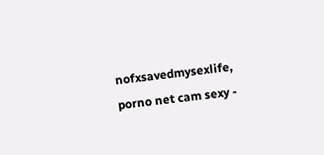nofxsavedmysexlife, porno net cam sexy -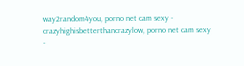way2random4you, porno net cam sexy - crazyhighisbetterthancrazylow, porno net cam sexy -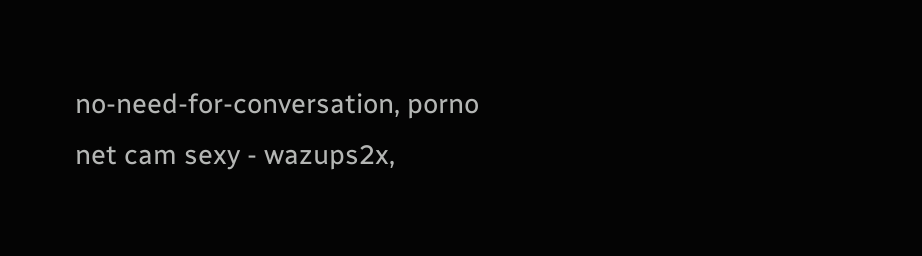no-need-for-conversation, porno net cam sexy - wazups2x,